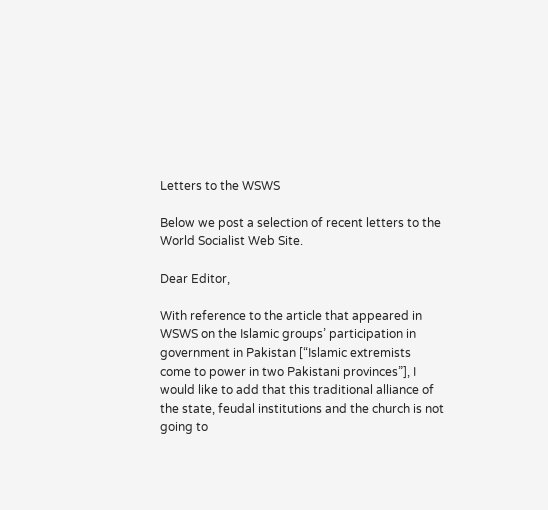Letters to the WSWS

Below we post a selection of recent letters to the World Socialist Web Site.

Dear Editor,

With reference to the article that appeared in WSWS on the Islamic groups’ participation in government in Pakistan [“Islamic extremists come to power in two Pakistani provinces”], I would like to add that this traditional alliance of the state, feudal institutions and the church is not going to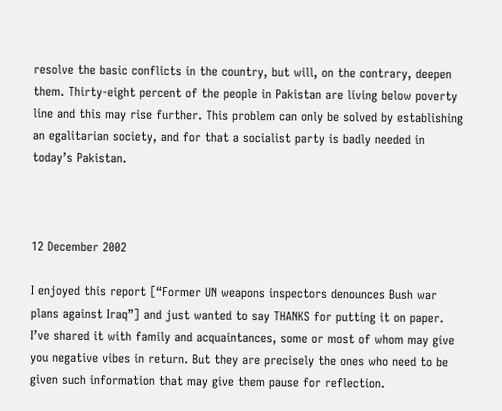resolve the basic conflicts in the country, but will, on the contrary, deepen them. Thirty-eight percent of the people in Pakistan are living below poverty line and this may rise further. This problem can only be solved by establishing an egalitarian society, and for that a socialist party is badly needed in today’s Pakistan.



12 December 2002

I enjoyed this report [“Former UN weapons inspectors denounces Bush war plans against Iraq”] and just wanted to say THANKS for putting it on paper. I’ve shared it with family and acquaintances, some or most of whom may give you negative vibes in return. But they are precisely the ones who need to be given such information that may give them pause for reflection.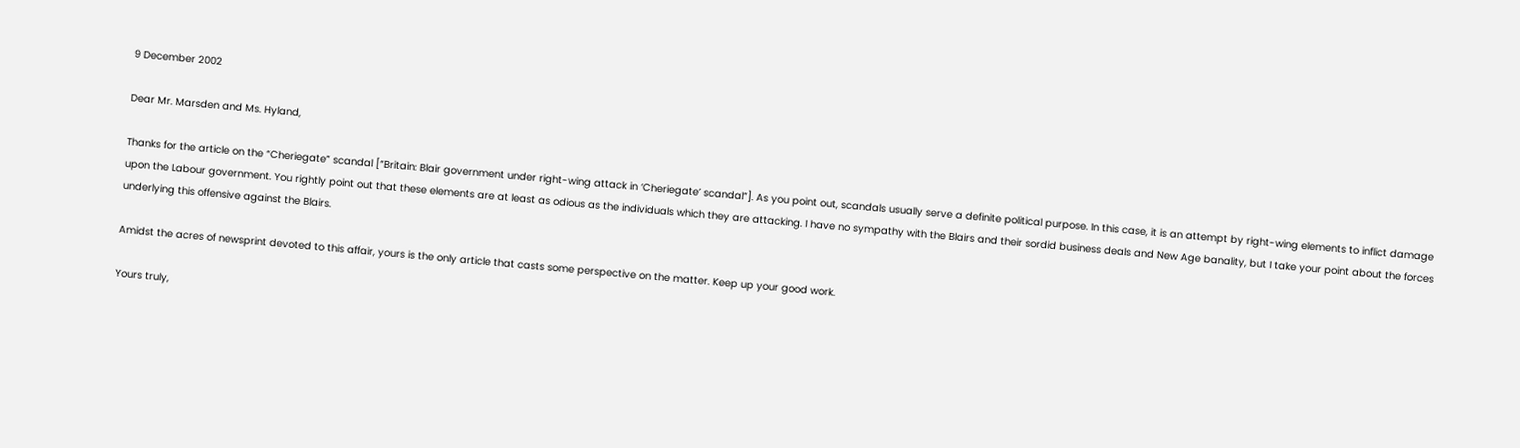9 December 2002

Dear Mr. Marsden and Ms. Hyland,

Thanks for the article on the “Cheriegate” scandal [“Britain: Blair government under right-wing attack in ‘Cheriegate’ scandal”]. As you point out, scandals usually serve a definite political purpose. In this case, it is an attempt by right-wing elements to inflict damage upon the Labour government. You rightly point out that these elements are at least as odious as the individuals which they are attacking. I have no sympathy with the Blairs and their sordid business deals and New Age banality, but I take your point about the forces underlying this offensive against the Blairs.

Amidst the acres of newsprint devoted to this affair, yours is the only article that casts some perspective on the matter. Keep up your good work.

Yours truly,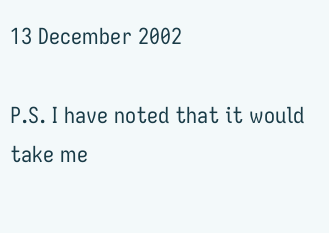13 December 2002

P.S. I have noted that it would take me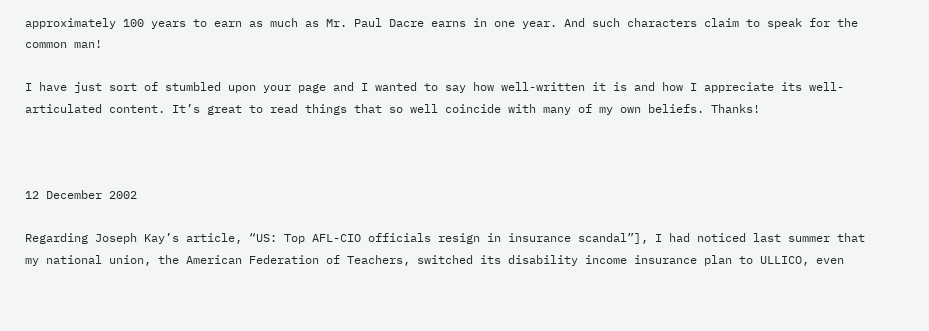approximately 100 years to earn as much as Mr. Paul Dacre earns in one year. And such characters claim to speak for the common man!

I have just sort of stumbled upon your page and I wanted to say how well-written it is and how I appreciate its well-articulated content. It’s great to read things that so well coincide with many of my own beliefs. Thanks!



12 December 2002

Regarding Joseph Kay’s article, “US: Top AFL-CIO officials resign in insurance scandal”], I had noticed last summer that my national union, the American Federation of Teachers, switched its disability income insurance plan to ULLICO, even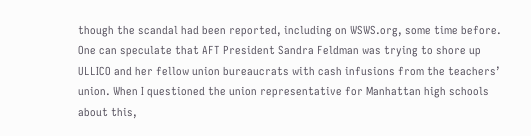though the scandal had been reported, including on WSWS.org, some time before. One can speculate that AFT President Sandra Feldman was trying to shore up ULLICO and her fellow union bureaucrats with cash infusions from the teachers’ union. When I questioned the union representative for Manhattan high schools about this,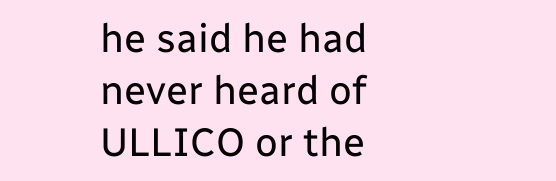he said he had never heard of ULLICO or the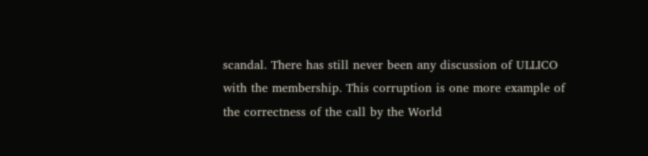scandal. There has still never been any discussion of ULLICO with the membership. This corruption is one more example of the correctness of the call by the World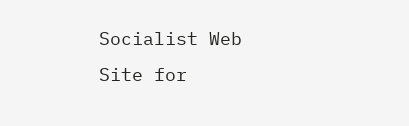Socialist Web Site for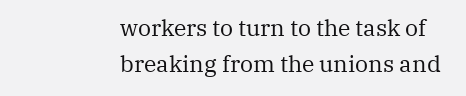workers to turn to the task of breaking from the unions and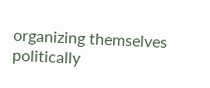organizing themselves politically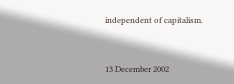independent of capitalism.


13 December 2002